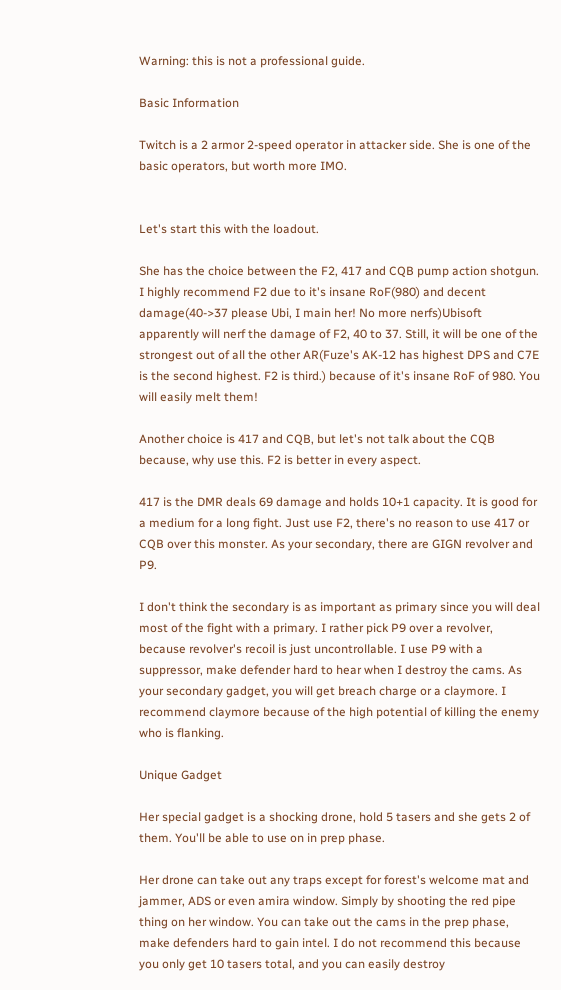Warning: this is not a professional guide.

Basic Information

Twitch is a 2 armor 2-speed operator in attacker side. She is one of the basic operators, but worth more IMO.


Let's start this with the loadout.

She has the choice between the F2, 417 and CQB pump action shotgun. I highly recommend F2 due to it's insane RoF(980) and decent damage(40->37 please Ubi, I main her! No more nerfs)Ubisoft apparently will nerf the damage of F2, 40 to 37. Still, it will be one of the strongest out of all the other AR(Fuze's AK-12 has highest DPS and C7E is the second highest. F2 is third.) because of it's insane RoF of 980. You will easily melt them!

Another choice is 417 and CQB, but let's not talk about the CQB because, why use this. F2 is better in every aspect.

417 is the DMR deals 69 damage and holds 10+1 capacity. It is good for a medium for a long fight. Just use F2, there's no reason to use 417 or CQB over this monster. As your secondary, there are GIGN revolver and P9.

I don't think the secondary is as important as primary since you will deal most of the fight with a primary. I rather pick P9 over a revolver, because revolver's recoil is just uncontrollable. I use P9 with a suppressor, make defender hard to hear when I destroy the cams. As your secondary gadget, you will get breach charge or a claymore. I recommend claymore because of the high potential of killing the enemy who is flanking.

Unique Gadget

Her special gadget is a shocking drone, hold 5 tasers and she gets 2 of them. You'll be able to use on in prep phase.

Her drone can take out any traps except for forest's welcome mat and jammer, ADS or even amira window. Simply by shooting the red pipe thing on her window. You can take out the cams in the prep phase, make defenders hard to gain intel. I do not recommend this because you only get 10 tasers total, and you can easily destroy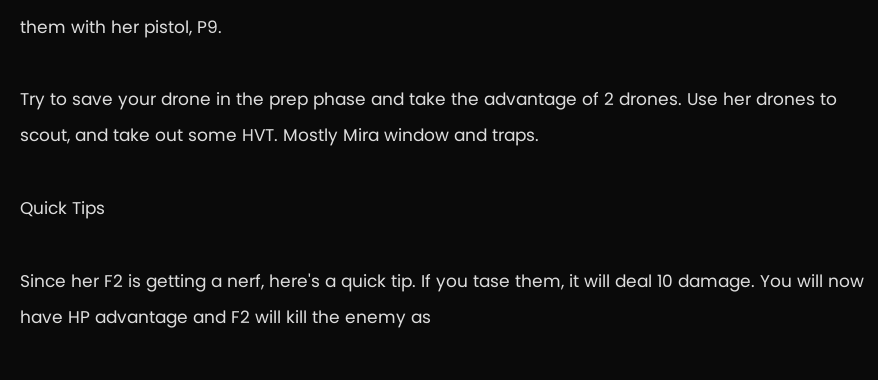them with her pistol, P9.

Try to save your drone in the prep phase and take the advantage of 2 drones. Use her drones to scout, and take out some HVT. Mostly Mira window and traps.

Quick Tips

Since her F2 is getting a nerf, here's a quick tip. If you tase them, it will deal 10 damage. You will now have HP advantage and F2 will kill the enemy as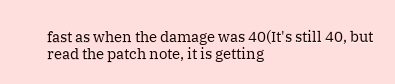fast as when the damage was 40(It's still 40, but read the patch note, it is getting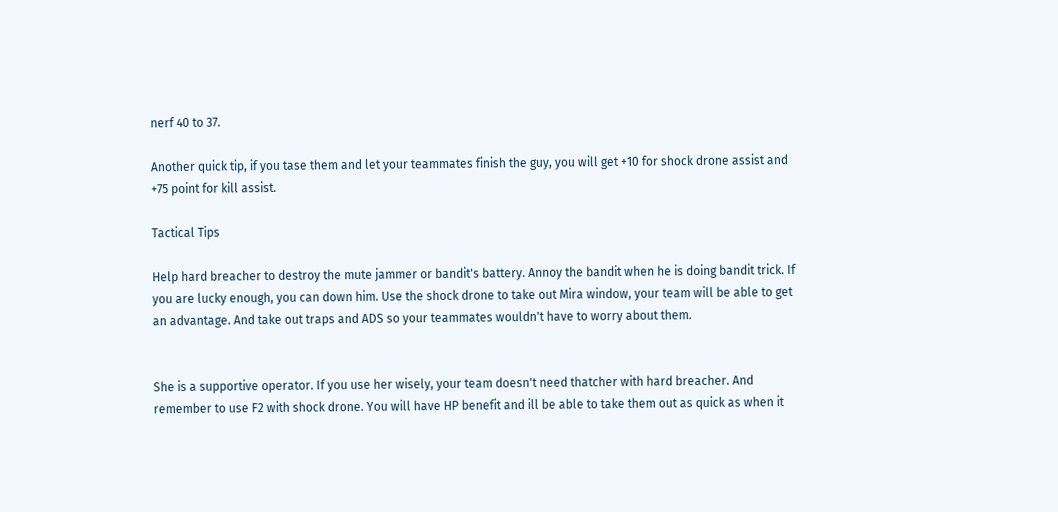nerf 40 to 37.

Another quick tip, if you tase them and let your teammates finish the guy, you will get +10 for shock drone assist and +75 point for kill assist.

Tactical Tips

Help hard breacher to destroy the mute jammer or bandit's battery. Annoy the bandit when he is doing bandit trick. If you are lucky enough, you can down him. Use the shock drone to take out Mira window, your team will be able to get an advantage. And take out traps and ADS so your teammates wouldn't have to worry about them.


She is a supportive operator. If you use her wisely, your team doesn't need thatcher with hard breacher. And remember to use F2 with shock drone. You will have HP benefit and ill be able to take them out as quick as when it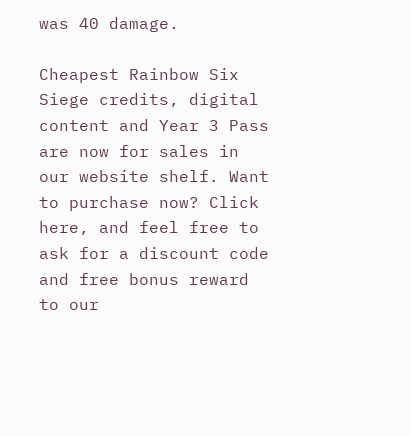was 40 damage.

Cheapest Rainbow Six Siege credits, digital content and Year 3 Pass are now for sales in our website shelf. Want to purchase now? Click here, and feel free to ask for a discount code and free bonus reward to our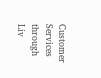Customer Services through Liv